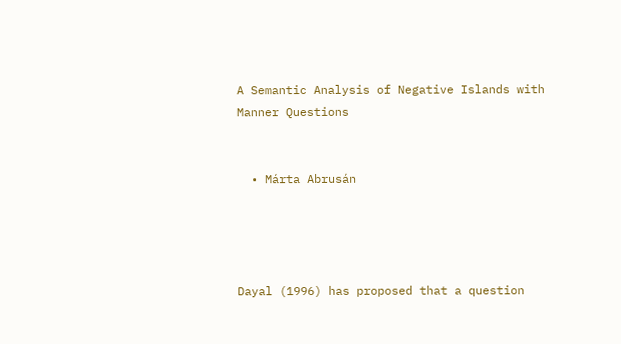A Semantic Analysis of Negative Islands with Manner Questions


  • Márta Abrusán




Dayal (1996) has proposed that a question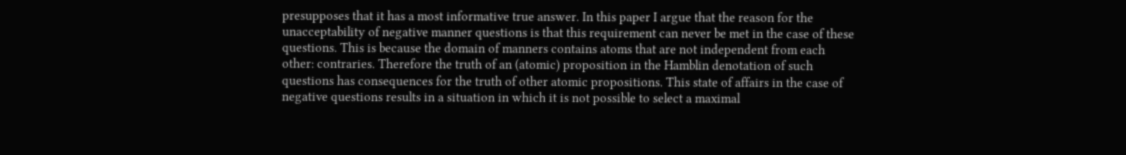presupposes that it has a most informative true answer. In this paper I argue that the reason for the unacceptability of negative manner questions is that this requirement can never be met in the case of these questions. This is because the domain of manners contains atoms that are not independent from each other: contraries. Therefore the truth of an (atomic) proposition in the Hamblin denotation of such questions has consequences for the truth of other atomic propositions. This state of affairs in the case of negative questions results in a situation in which it is not possible to select a maximal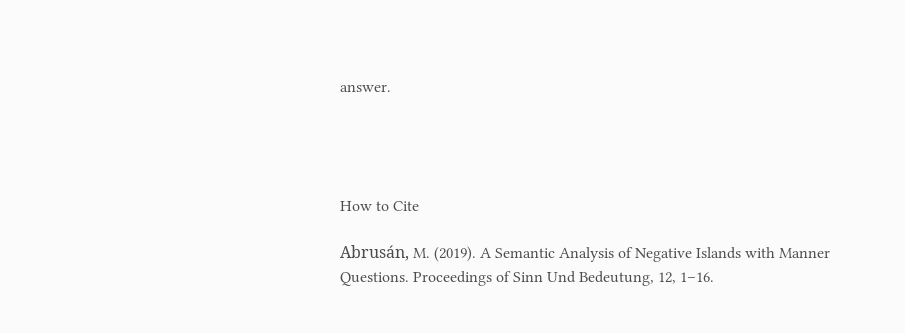answer.




How to Cite

Abrusán, M. (2019). A Semantic Analysis of Negative Islands with Manner Questions. Proceedings of Sinn Und Bedeutung, 12, 1–16.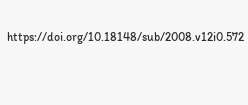https://doi.org/10.18148/sub/2008.v12i0.572